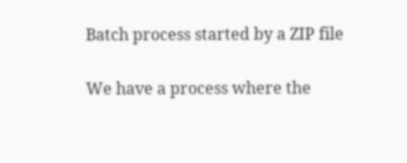Batch process started by a ZIP file

We have a process where the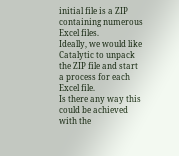initial file is a ZIP containing numerous Excel files.
Ideally, we would like Catalytic to unpack the ZIP file and start a process for each Excel file.
Is there any way this could be achieved with the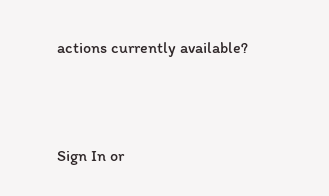actions currently available?



Sign In or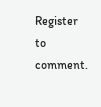Register to comment.